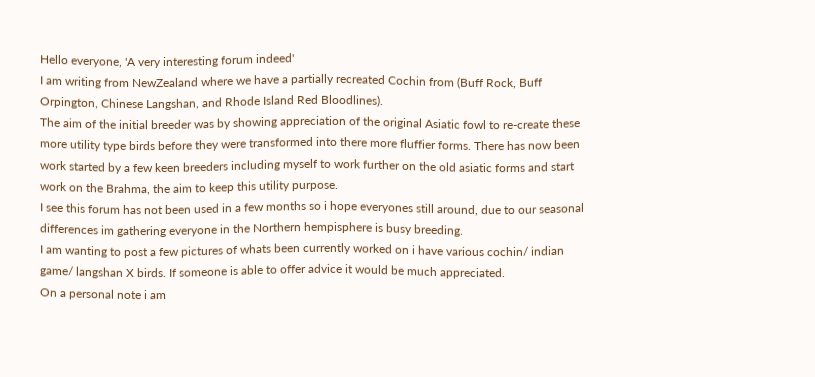Hello everyone, 'A very interesting forum indeed'
I am writing from NewZealand where we have a partially recreated Cochin from (Buff Rock, Buff Orpington, Chinese Langshan, and Rhode Island Red Bloodlines).
The aim of the initial breeder was by showing appreciation of the original Asiatic fowl to re-create these more utility type birds before they were transformed into there more fluffier forms. There has now been work started by a few keen breeders including myself to work further on the old asiatic forms and start work on the Brahma, the aim to keep this utility purpose.
I see this forum has not been used in a few months so i hope everyones still around, due to our seasonal differences im gathering everyone in the Northern hempisphere is busy breeding.
I am wanting to post a few pictures of whats been currently worked on i have various cochin/ indian game/ langshan X birds. If someone is able to offer advice it would be much appreciated.
On a personal note i am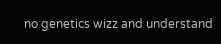no genetics wizz and understand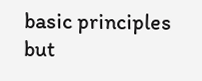basic principles but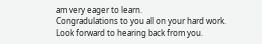am very eager to learn.
Congradulations to you all on your hard work.
Look forward to hearing back from you.